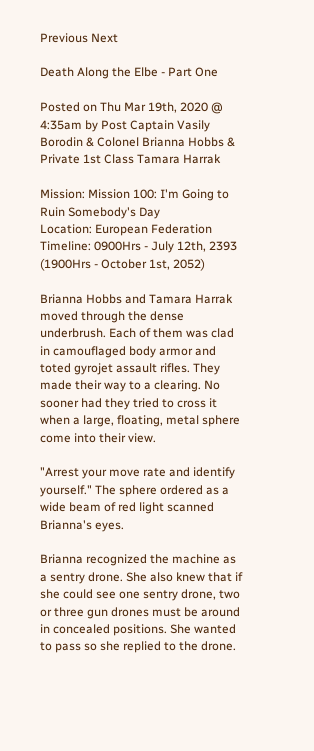Previous Next

Death Along the Elbe - Part One

Posted on Thu Mar 19th, 2020 @ 4:35am by Post Captain Vasily Borodin & Colonel Brianna Hobbs & Private 1st Class Tamara Harrak

Mission: Mission 100: I'm Going to Ruin Somebody's Day
Location: European Federation
Timeline: 0900Hrs - July 12th, 2393 (1900Hrs - October 1st, 2052)

Brianna Hobbs and Tamara Harrak moved through the dense underbrush. Each of them was clad in camouflaged body armor and toted gyrojet assault rifles. They made their way to a clearing. No sooner had they tried to cross it when a large, floating, metal sphere come into their view.

"Arrest your move rate and identify yourself." The sphere ordered as a wide beam of red light scanned Brianna's eyes.

Brianna recognized the machine as a sentry drone. She also knew that if she could see one sentry drone, two or three gun drones must be around in concealed positions. She wanted to pass so she replied to the drone.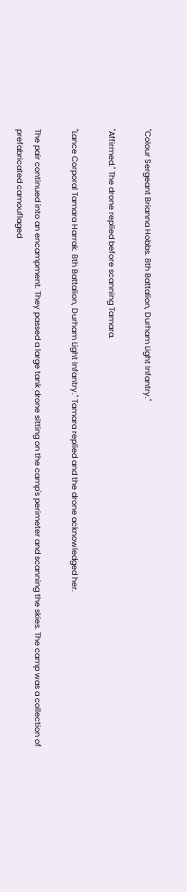"Colour Sergeant Brianna Hobbs. 8th Battalion, Durham Light Infantry."

"Affirmed." The drone replied before scanning Tamara.

"Lance Corporal Tamara Harrak. 8th Battalion, Durham Light Infantry." Tamara replied and the drone acknowledged her.

The pair continued into an encampment. They passed a large tank drone sitting on the camp's perimeter and scanning the skies. The camp was a collection of prefabricated camouflaged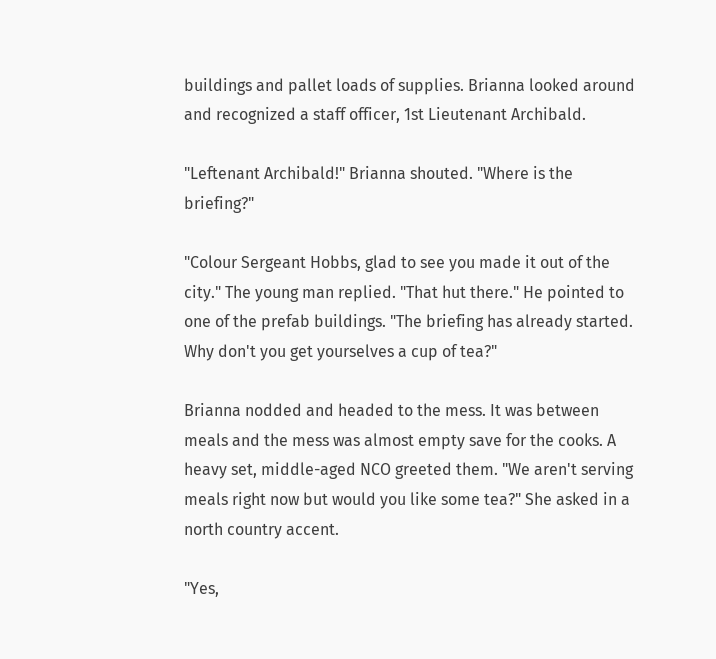buildings and pallet loads of supplies. Brianna looked around and recognized a staff officer, 1st Lieutenant Archibald.

"Leftenant Archibald!" Brianna shouted. "Where is the briefing?"

"Colour Sergeant Hobbs, glad to see you made it out of the city." The young man replied. "That hut there." He pointed to one of the prefab buildings. "The briefing has already started. Why don't you get yourselves a cup of tea?"

Brianna nodded and headed to the mess. It was between meals and the mess was almost empty save for the cooks. A heavy set, middle-aged NCO greeted them. "We aren't serving meals right now but would you like some tea?" She asked in a north country accent.

"Yes,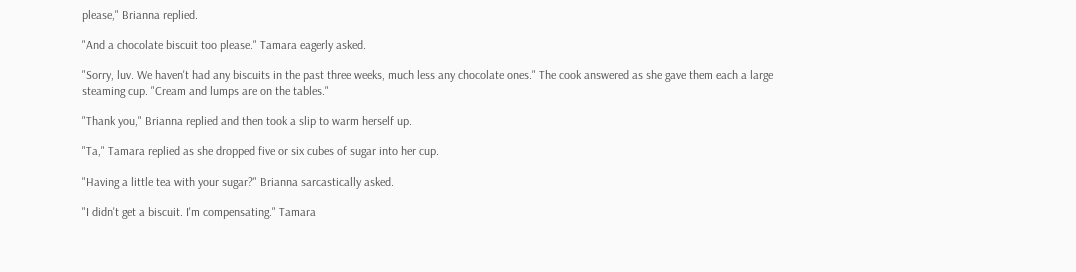please," Brianna replied.

"And a chocolate biscuit too please." Tamara eagerly asked.

"Sorry, luv. We haven't had any biscuits in the past three weeks, much less any chocolate ones." The cook answered as she gave them each a large steaming cup. "Cream and lumps are on the tables."

"Thank you," Brianna replied and then took a slip to warm herself up.

"Ta," Tamara replied as she dropped five or six cubes of sugar into her cup.

"Having a little tea with your sugar?" Brianna sarcastically asked.

"I didn't get a biscuit. I'm compensating." Tamara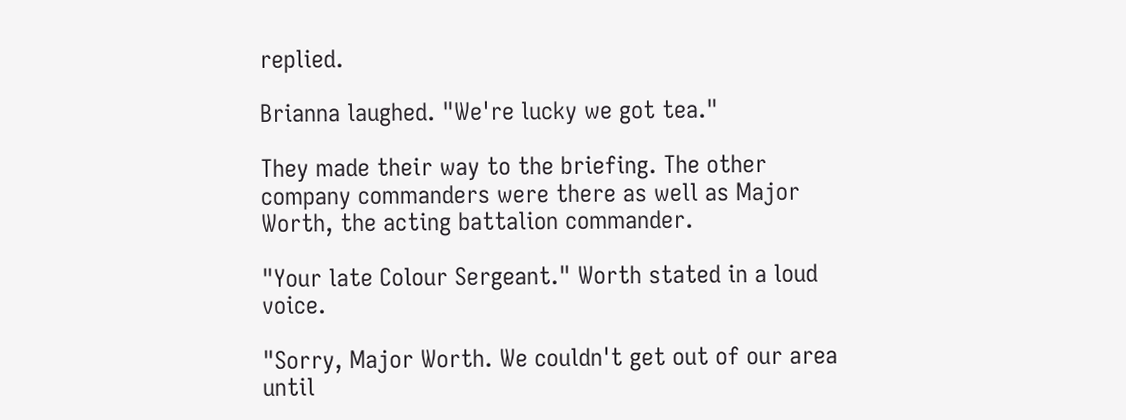replied.

Brianna laughed. "We're lucky we got tea."

They made their way to the briefing. The other company commanders were there as well as Major Worth, the acting battalion commander.

"Your late Colour Sergeant." Worth stated in a loud voice.

"Sorry, Major Worth. We couldn't get out of our area until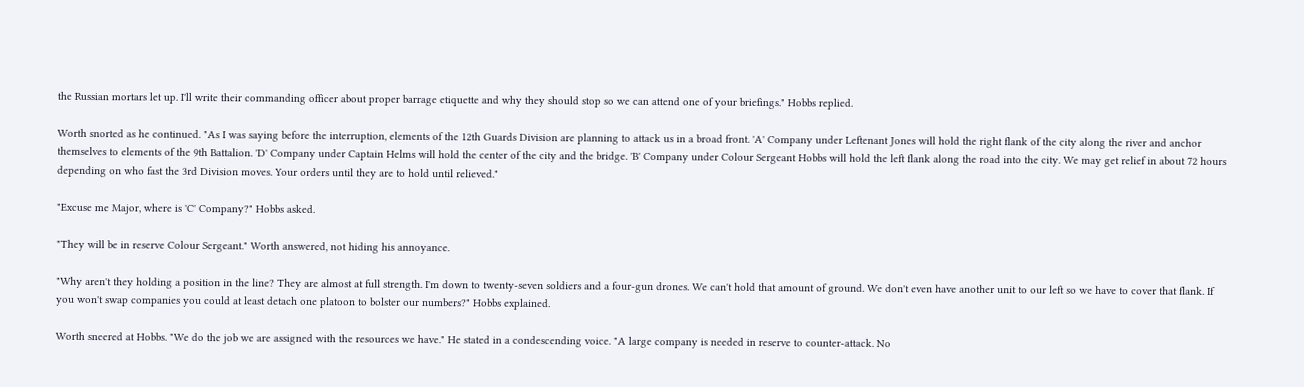the Russian mortars let up. I'll write their commanding officer about proper barrage etiquette and why they should stop so we can attend one of your briefings." Hobbs replied.

Worth snorted as he continued. "As I was saying before the interruption, elements of the 12th Guards Division are planning to attack us in a broad front. 'A' Company under Leftenant Jones will hold the right flank of the city along the river and anchor themselves to elements of the 9th Battalion. 'D' Company under Captain Helms will hold the center of the city and the bridge. 'B' Company under Colour Sergeant Hobbs will hold the left flank along the road into the city. We may get relief in about 72 hours depending on who fast the 3rd Division moves. Your orders until they are to hold until relieved."

"Excuse me Major, where is 'C' Company?" Hobbs asked.

"They will be in reserve Colour Sergeant." Worth answered, not hiding his annoyance.

"Why aren't they holding a position in the line? They are almost at full strength. I'm down to twenty-seven soldiers and a four-gun drones. We can't hold that amount of ground. We don't even have another unit to our left so we have to cover that flank. If you won't swap companies you could at least detach one platoon to bolster our numbers?" Hobbs explained.

Worth sneered at Hobbs. "We do the job we are assigned with the resources we have." He stated in a condescending voice. "A large company is needed in reserve to counter-attack. No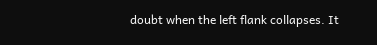doubt when the left flank collapses. It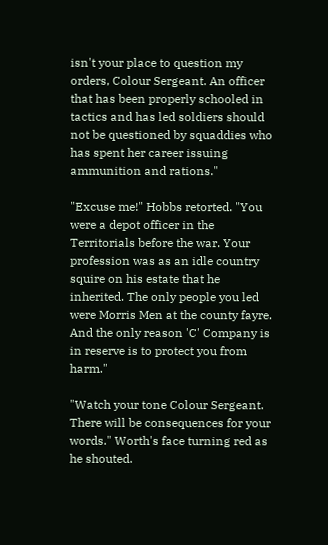isn't your place to question my orders, Colour Sergeant. An officer that has been properly schooled in tactics and has led soldiers should not be questioned by squaddies who has spent her career issuing ammunition and rations."

"Excuse me!" Hobbs retorted. "You were a depot officer in the Territorials before the war. Your profession was as an idle country squire on his estate that he inherited. The only people you led were Morris Men at the county fayre. And the only reason 'C' Company is in reserve is to protect you from harm."

"Watch your tone Colour Sergeant. There will be consequences for your words." Worth's face turning red as he shouted.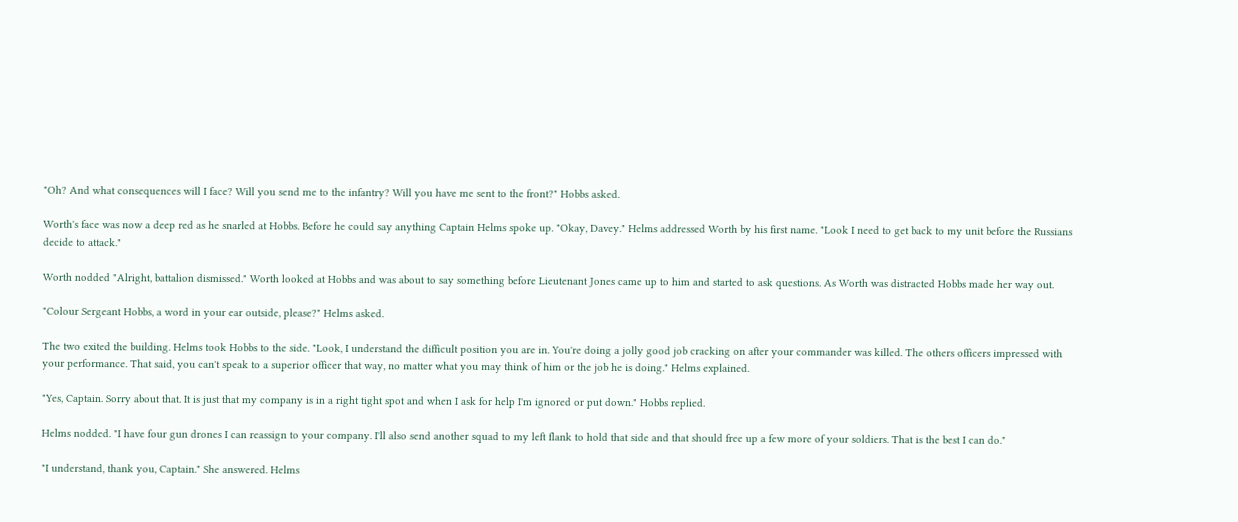"Oh? And what consequences will I face? Will you send me to the infantry? Will you have me sent to the front?" Hobbs asked.

Worth's face was now a deep red as he snarled at Hobbs. Before he could say anything Captain Helms spoke up. "Okay, Davey." Helms addressed Worth by his first name. "Look I need to get back to my unit before the Russians decide to attack."

Worth nodded "Alright, battalion dismissed." Worth looked at Hobbs and was about to say something before Lieutenant Jones came up to him and started to ask questions. As Worth was distracted Hobbs made her way out.

"Colour Sergeant Hobbs, a word in your ear outside, please?" Helms asked.

The two exited the building. Helms took Hobbs to the side. "Look, I understand the difficult position you are in. You're doing a jolly good job cracking on after your commander was killed. The others officers impressed with your performance. That said, you can't speak to a superior officer that way, no matter what you may think of him or the job he is doing." Helms explained.

"Yes, Captain. Sorry about that. It is just that my company is in a right tight spot and when I ask for help I'm ignored or put down." Hobbs replied.

Helms nodded. "I have four gun drones I can reassign to your company. I'll also send another squad to my left flank to hold that side and that should free up a few more of your soldiers. That is the best I can do."

"I understand, thank you, Captain." She answered. Helms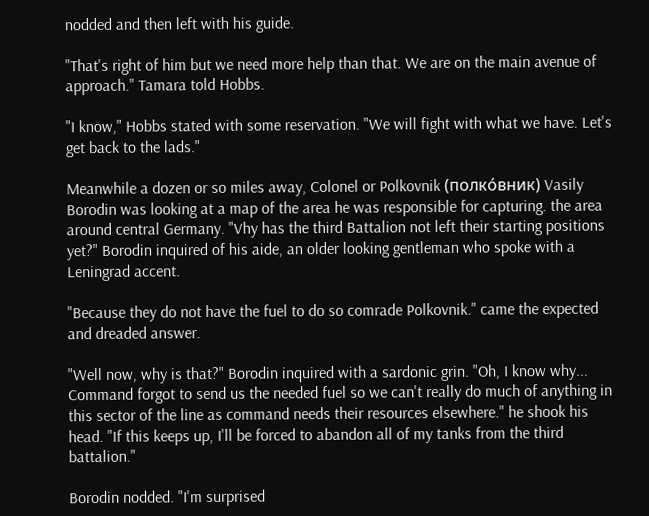nodded and then left with his guide.

"That's right of him but we need more help than that. We are on the main avenue of approach." Tamara told Hobbs.

"I know," Hobbs stated with some reservation. "We will fight with what we have. Let's get back to the lads."

Meanwhile a dozen or so miles away, Colonel or Polkovnik (полко́вник) Vasily Borodin was looking at a map of the area he was responsible for capturing. the area around central Germany. "Vhy has the third Battalion not left their starting positions yet?" Borodin inquired of his aide, an older looking gentleman who spoke with a Leningrad accent.

"Because they do not have the fuel to do so comrade Polkovnik." came the expected and dreaded answer.

"Well now, why is that?" Borodin inquired with a sardonic grin. "Oh, I know why... Command forgot to send us the needed fuel so we can't really do much of anything in this sector of the line as command needs their resources elsewhere." he shook his head. "If this keeps up, I'll be forced to abandon all of my tanks from the third battalion."

Borodin nodded. "I'm surprised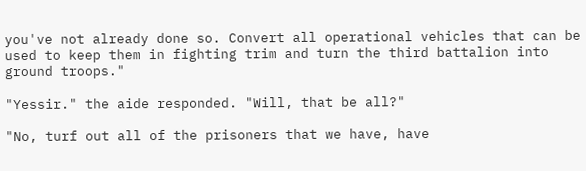you've not already done so. Convert all operational vehicles that can be used to keep them in fighting trim and turn the third battalion into ground troops."

"Yessir." the aide responded. "Will, that be all?"

"No, turf out all of the prisoners that we have, have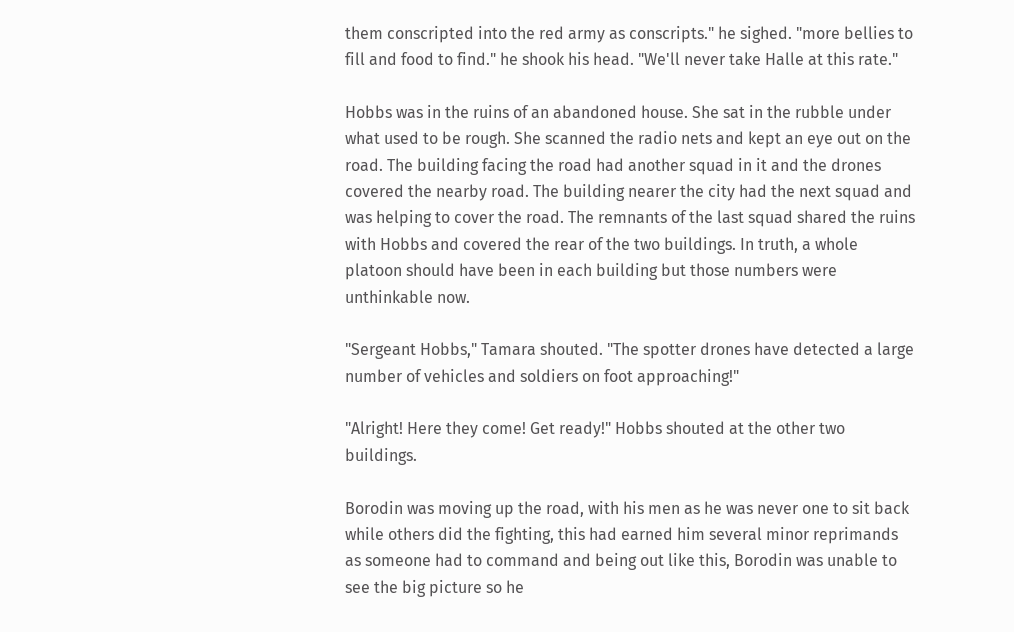them conscripted into the red army as conscripts." he sighed. "more bellies to fill and food to find." he shook his head. "We'll never take Halle at this rate."

Hobbs was in the ruins of an abandoned house. She sat in the rubble under what used to be rough. She scanned the radio nets and kept an eye out on the road. The building facing the road had another squad in it and the drones covered the nearby road. The building nearer the city had the next squad and was helping to cover the road. The remnants of the last squad shared the ruins with Hobbs and covered the rear of the two buildings. In truth, a whole platoon should have been in each building but those numbers were unthinkable now.

"Sergeant Hobbs," Tamara shouted. "The spotter drones have detected a large number of vehicles and soldiers on foot approaching!"

"Alright! Here they come! Get ready!" Hobbs shouted at the other two buildings.

Borodin was moving up the road, with his men as he was never one to sit back while others did the fighting, this had earned him several minor reprimands as someone had to command and being out like this, Borodin was unable to see the big picture so he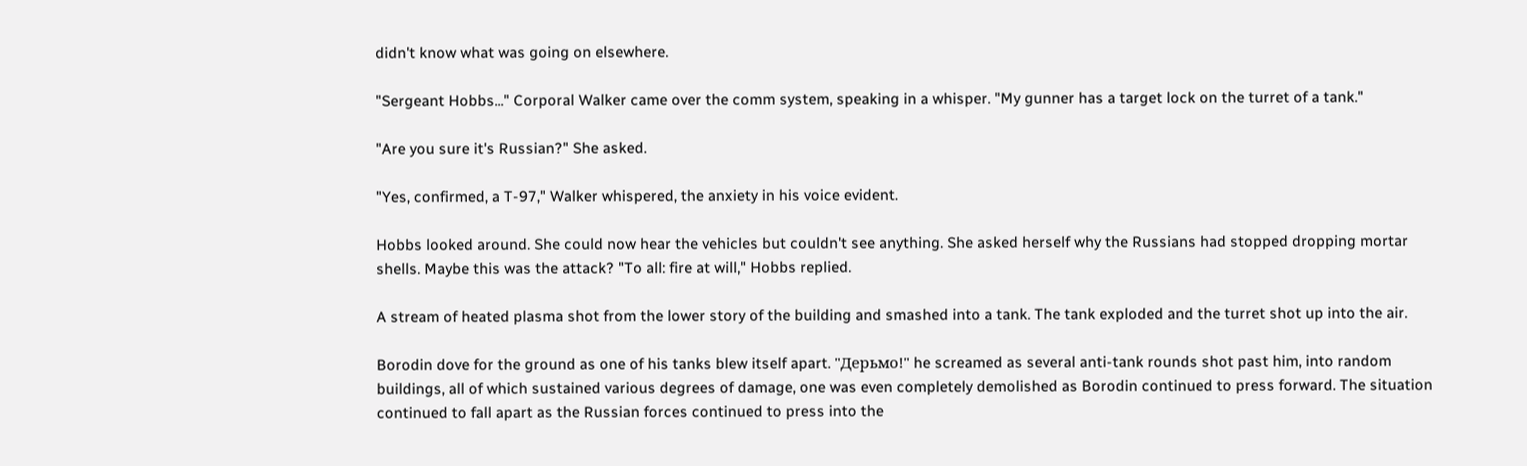didn't know what was going on elsewhere.

"Sergeant Hobbs..." Corporal Walker came over the comm system, speaking in a whisper. "My gunner has a target lock on the turret of a tank."

"Are you sure it's Russian?" She asked.

"Yes, confirmed, a T-97," Walker whispered, the anxiety in his voice evident.

Hobbs looked around. She could now hear the vehicles but couldn't see anything. She asked herself why the Russians had stopped dropping mortar shells. Maybe this was the attack? "To all: fire at will," Hobbs replied.

A stream of heated plasma shot from the lower story of the building and smashed into a tank. The tank exploded and the turret shot up into the air.

Borodin dove for the ground as one of his tanks blew itself apart. "Дерьмо!" he screamed as several anti-tank rounds shot past him, into random buildings, all of which sustained various degrees of damage, one was even completely demolished as Borodin continued to press forward. The situation continued to fall apart as the Russian forces continued to press into the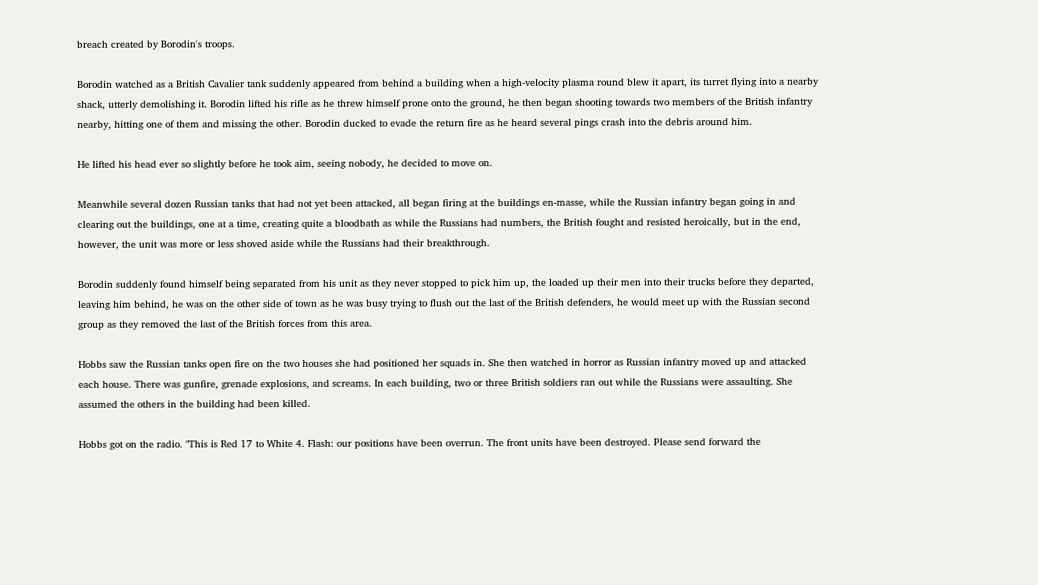breach created by Borodin's troops.

Borodin watched as a British Cavalier tank suddenly appeared from behind a building when a high-velocity plasma round blew it apart, its turret flying into a nearby shack, utterly demolishing it. Borodin lifted his rifle as he threw himself prone onto the ground, he then began shooting towards two members of the British infantry nearby, hitting one of them and missing the other. Borodin ducked to evade the return fire as he heard several pings crash into the debris around him.

He lifted his head ever so slightly before he took aim, seeing nobody, he decided to move on.

Meanwhile several dozen Russian tanks that had not yet been attacked, all began firing at the buildings en-masse, while the Russian infantry began going in and clearing out the buildings, one at a time, creating quite a bloodbath as while the Russians had numbers, the British fought and resisted heroically, but in the end, however, the unit was more or less shoved aside while the Russians had their breakthrough.

Borodin suddenly found himself being separated from his unit as they never stopped to pick him up, the loaded up their men into their trucks before they departed, leaving him behind, he was on the other side of town as he was busy trying to flush out the last of the British defenders, he would meet up with the Russian second group as they removed the last of the British forces from this area.

Hobbs saw the Russian tanks open fire on the two houses she had positioned her squads in. She then watched in horror as Russian infantry moved up and attacked each house. There was gunfire, grenade explosions, and screams. In each building, two or three British soldiers ran out while the Russians were assaulting. She assumed the others in the building had been killed.

Hobbs got on the radio. "This is Red 17 to White 4. Flash: our positions have been overrun. The front units have been destroyed. Please send forward the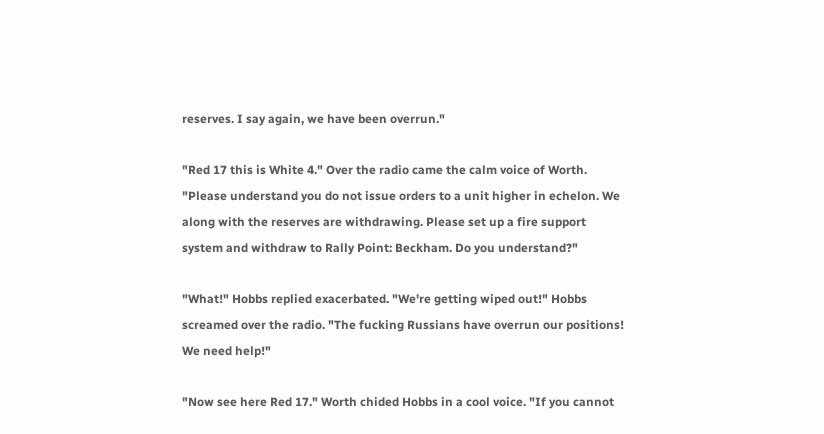reserves. I say again, we have been overrun."

"Red 17 this is White 4." Over the radio came the calm voice of Worth. "Please understand you do not issue orders to a unit higher in echelon. We along with the reserves are withdrawing. Please set up a fire support system and withdraw to Rally Point: Beckham. Do you understand?"

"What!" Hobbs replied exacerbated. "We're getting wiped out!" Hobbs screamed over the radio. "The fucking Russians have overrun our positions! We need help!"

"Now see here Red 17." Worth chided Hobbs in a cool voice. "If you cannot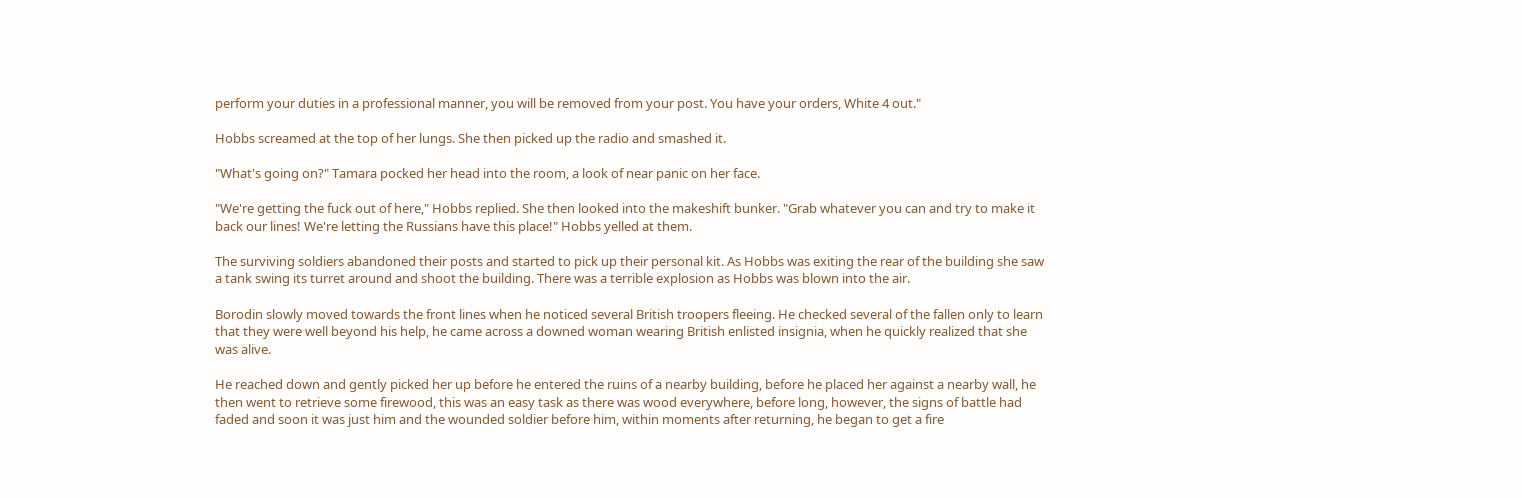perform your duties in a professional manner, you will be removed from your post. You have your orders, White 4 out."

Hobbs screamed at the top of her lungs. She then picked up the radio and smashed it.

"What's going on?" Tamara pocked her head into the room, a look of near panic on her face.

"We're getting the fuck out of here," Hobbs replied. She then looked into the makeshift bunker. "Grab whatever you can and try to make it back our lines! We're letting the Russians have this place!" Hobbs yelled at them.

The surviving soldiers abandoned their posts and started to pick up their personal kit. As Hobbs was exiting the rear of the building she saw a tank swing its turret around and shoot the building. There was a terrible explosion as Hobbs was blown into the air.

Borodin slowly moved towards the front lines when he noticed several British troopers fleeing. He checked several of the fallen only to learn that they were well beyond his help, he came across a downed woman wearing British enlisted insignia, when he quickly realized that she was alive.

He reached down and gently picked her up before he entered the ruins of a nearby building, before he placed her against a nearby wall, he then went to retrieve some firewood, this was an easy task as there was wood everywhere, before long, however, the signs of battle had faded and soon it was just him and the wounded soldier before him, within moments after returning, he began to get a fire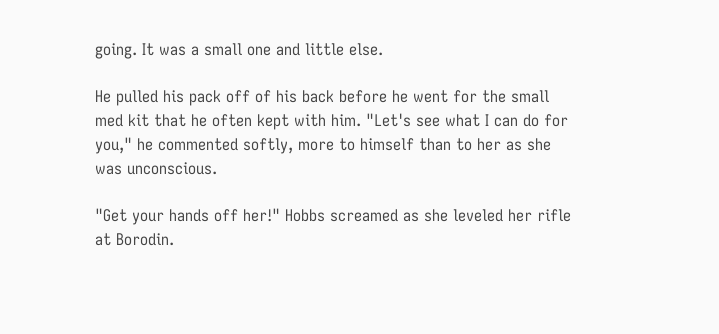going. It was a small one and little else.

He pulled his pack off of his back before he went for the small med kit that he often kept with him. "Let's see what I can do for you," he commented softly, more to himself than to her as she was unconscious.

"Get your hands off her!" Hobbs screamed as she leveled her rifle at Borodin.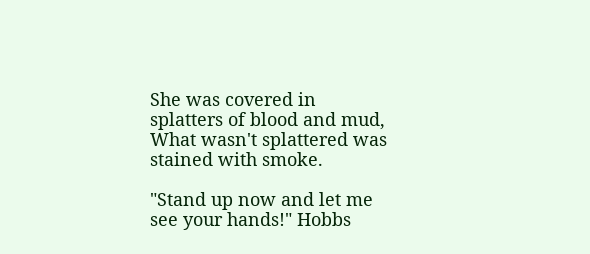She was covered in splatters of blood and mud, What wasn't splattered was stained with smoke.

"Stand up now and let me see your hands!" Hobbs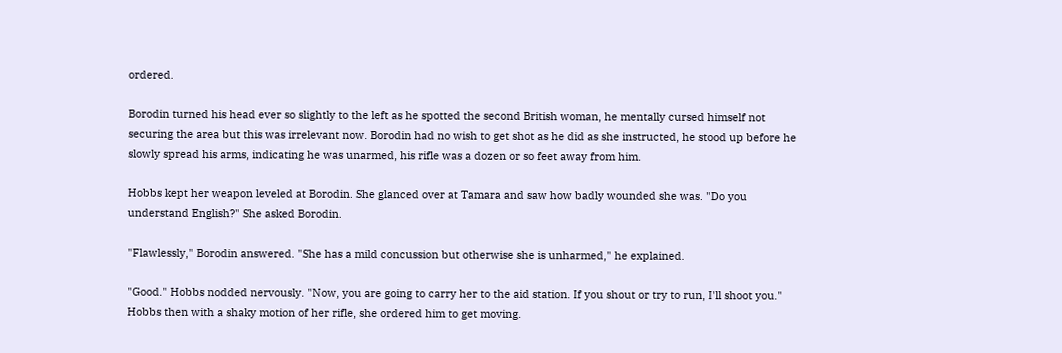ordered.

Borodin turned his head ever so slightly to the left as he spotted the second British woman, he mentally cursed himself not securing the area but this was irrelevant now. Borodin had no wish to get shot as he did as she instructed, he stood up before he slowly spread his arms, indicating he was unarmed, his rifle was a dozen or so feet away from him.

Hobbs kept her weapon leveled at Borodin. She glanced over at Tamara and saw how badly wounded she was. "Do you understand English?" She asked Borodin.

"Flawlessly," Borodin answered. "She has a mild concussion but otherwise she is unharmed," he explained.

"Good." Hobbs nodded nervously. "Now, you are going to carry her to the aid station. If you shout or try to run, I'll shoot you." Hobbs then with a shaky motion of her rifle, she ordered him to get moving.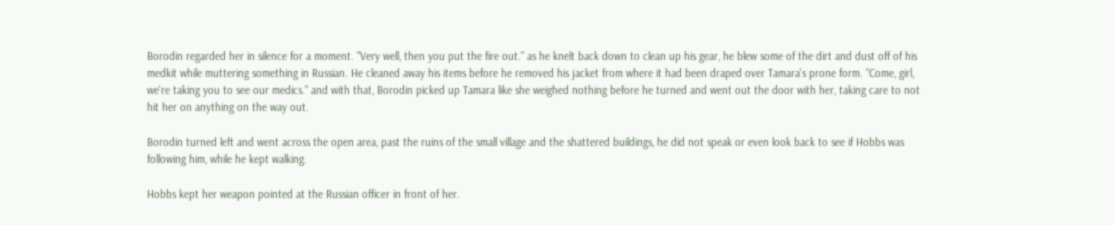Borodin regarded her in silence for a moment. "Very well, then you put the fire out." as he knelt back down to clean up his gear, he blew some of the dirt and dust off of his medkit while muttering something in Russian. He cleaned away his items before he removed his jacket from where it had been draped over Tamara's prone form. "Come, girl, we're taking you to see our medics." and with that, Borodin picked up Tamara like she weighed nothing before he turned and went out the door with her, taking care to not hit her on anything on the way out.

Borodin turned left and went across the open area, past the ruins of the small village and the shattered buildings, he did not speak or even look back to see if Hobbs was following him, while he kept walking.

Hobbs kept her weapon pointed at the Russian officer in front of her.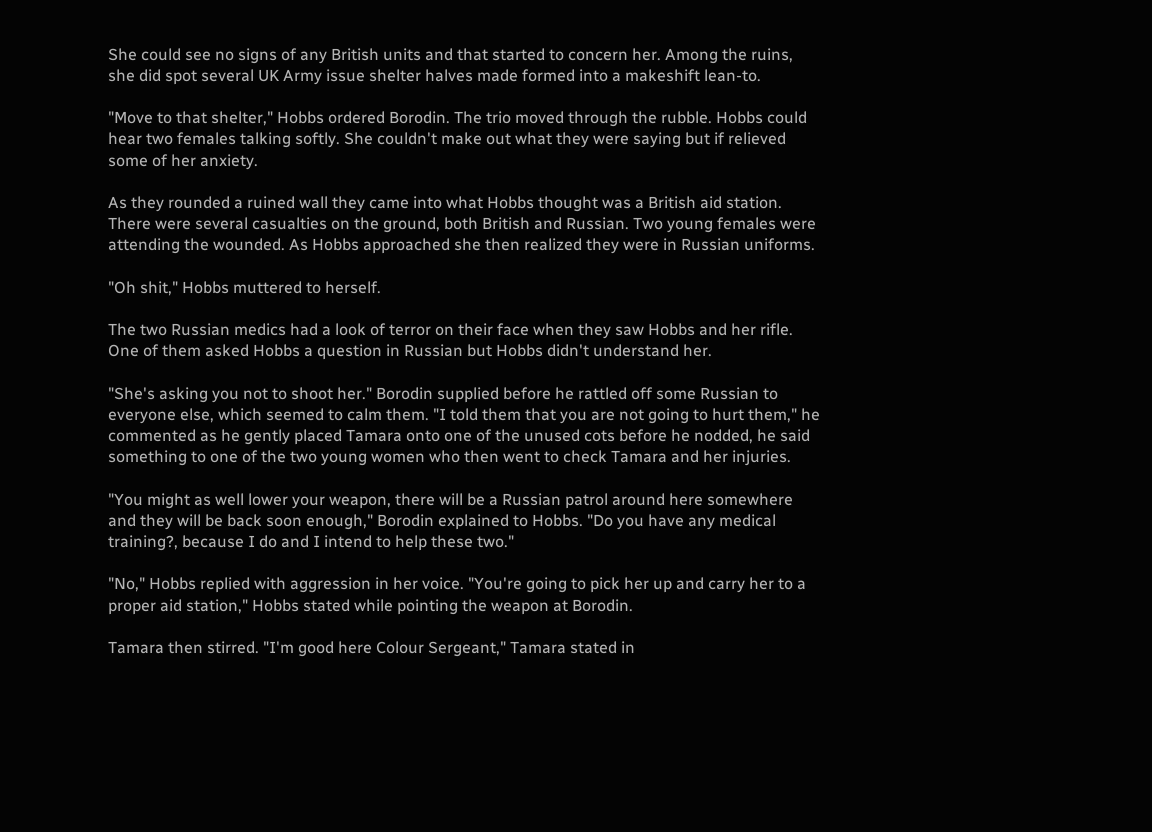She could see no signs of any British units and that started to concern her. Among the ruins, she did spot several UK Army issue shelter halves made formed into a makeshift lean-to.

"Move to that shelter," Hobbs ordered Borodin. The trio moved through the rubble. Hobbs could hear two females talking softly. She couldn't make out what they were saying but if relieved some of her anxiety.

As they rounded a ruined wall they came into what Hobbs thought was a British aid station. There were several casualties on the ground, both British and Russian. Two young females were attending the wounded. As Hobbs approached she then realized they were in Russian uniforms.

"Oh shit," Hobbs muttered to herself.

The two Russian medics had a look of terror on their face when they saw Hobbs and her rifle. One of them asked Hobbs a question in Russian but Hobbs didn't understand her.

"She's asking you not to shoot her." Borodin supplied before he rattled off some Russian to everyone else, which seemed to calm them. "I told them that you are not going to hurt them," he commented as he gently placed Tamara onto one of the unused cots before he nodded, he said something to one of the two young women who then went to check Tamara and her injuries.

"You might as well lower your weapon, there will be a Russian patrol around here somewhere and they will be back soon enough," Borodin explained to Hobbs. "Do you have any medical training?, because I do and I intend to help these two."

"No," Hobbs replied with aggression in her voice. "You're going to pick her up and carry her to a proper aid station," Hobbs stated while pointing the weapon at Borodin.

Tamara then stirred. "I'm good here Colour Sergeant," Tamara stated in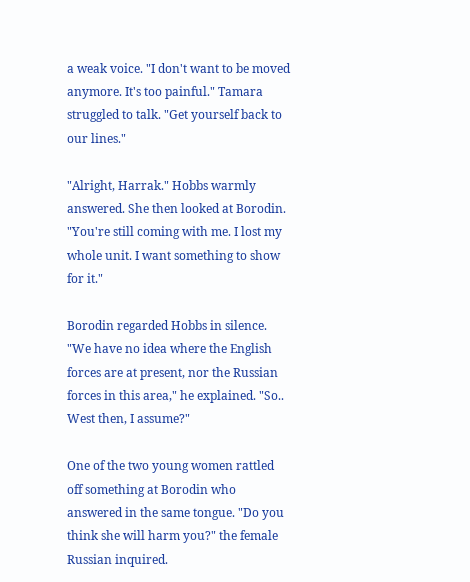a weak voice. "I don't want to be moved anymore. It's too painful." Tamara struggled to talk. "Get yourself back to our lines."

"Alright, Harrak." Hobbs warmly answered. She then looked at Borodin. "You're still coming with me. I lost my whole unit. I want something to show for it."

Borodin regarded Hobbs in silence. "We have no idea where the English forces are at present, nor the Russian forces in this area," he explained. "So.. West then, I assume?"

One of the two young women rattled off something at Borodin who answered in the same tongue. "Do you think she will harm you?" the female Russian inquired.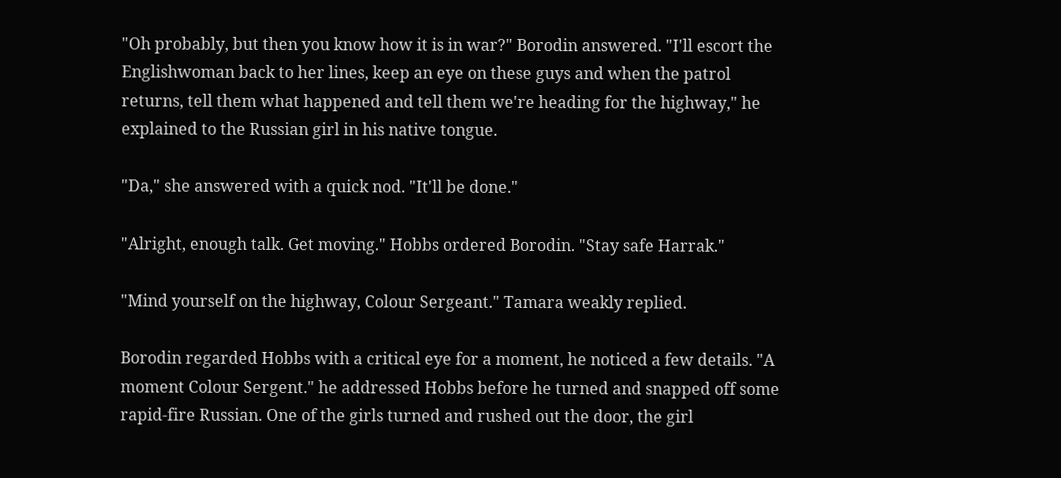"Oh probably, but then you know how it is in war?" Borodin answered. "I'll escort the Englishwoman back to her lines, keep an eye on these guys and when the patrol returns, tell them what happened and tell them we're heading for the highway," he explained to the Russian girl in his native tongue.

"Da," she answered with a quick nod. "It'll be done."

"Alright, enough talk. Get moving." Hobbs ordered Borodin. "Stay safe Harrak."

"Mind yourself on the highway, Colour Sergeant." Tamara weakly replied.

Borodin regarded Hobbs with a critical eye for a moment, he noticed a few details. "A moment Colour Sergent." he addressed Hobbs before he turned and snapped off some rapid-fire Russian. One of the girls turned and rushed out the door, the girl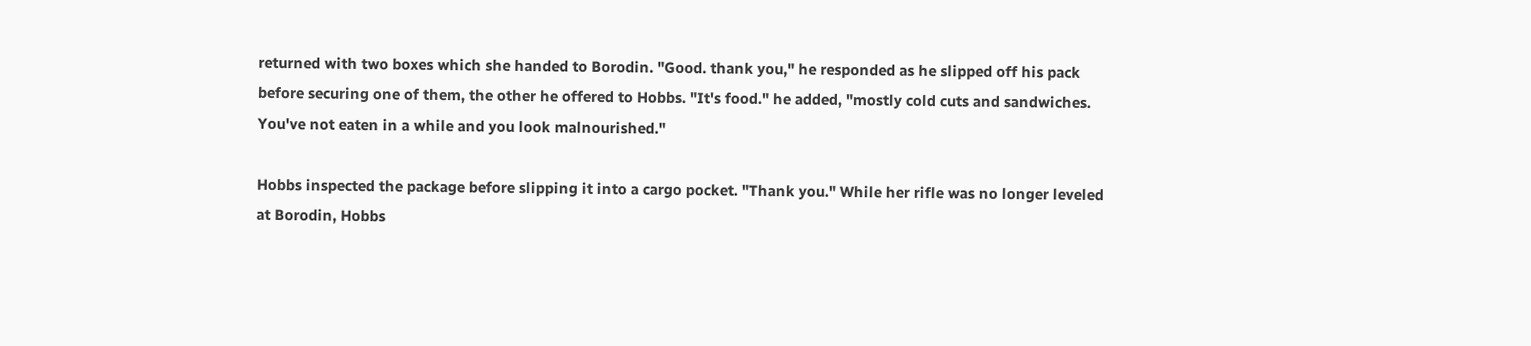returned with two boxes which she handed to Borodin. "Good. thank you," he responded as he slipped off his pack before securing one of them, the other he offered to Hobbs. "It's food." he added, "mostly cold cuts and sandwiches. You've not eaten in a while and you look malnourished."

Hobbs inspected the package before slipping it into a cargo pocket. "Thank you." While her rifle was no longer leveled at Borodin, Hobbs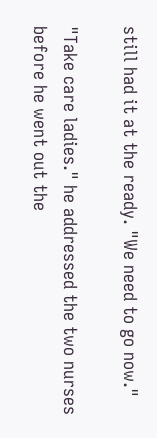still had it at the ready. "We need to go now."

"Take care ladies." he addressed the two nurses before he went out the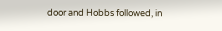door and Hobbs followed, in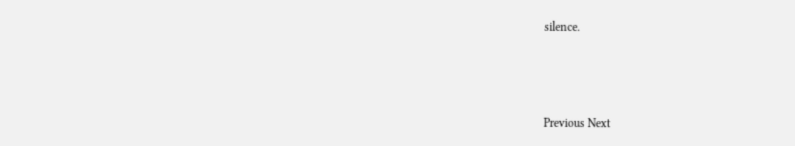silence.



Previous Next